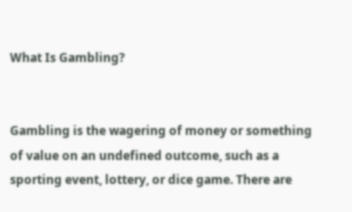What Is Gambling?


Gambling is the wagering of money or something of value on an undefined outcome, such as a sporting event, lottery, or dice game. There are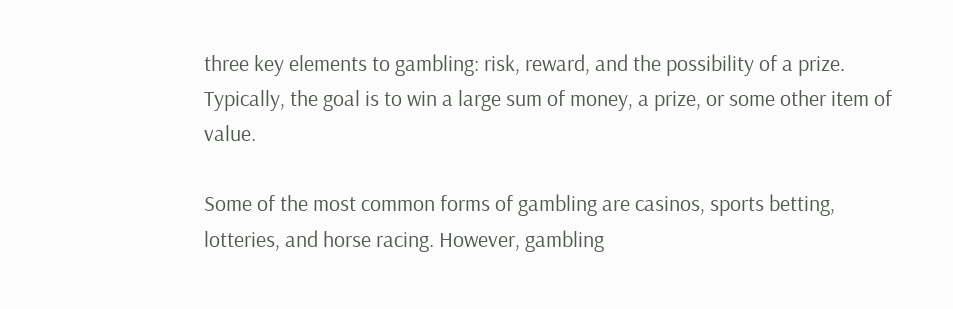three key elements to gambling: risk, reward, and the possibility of a prize. Typically, the goal is to win a large sum of money, a prize, or some other item of value.

Some of the most common forms of gambling are casinos, sports betting, lotteries, and horse racing. However, gambling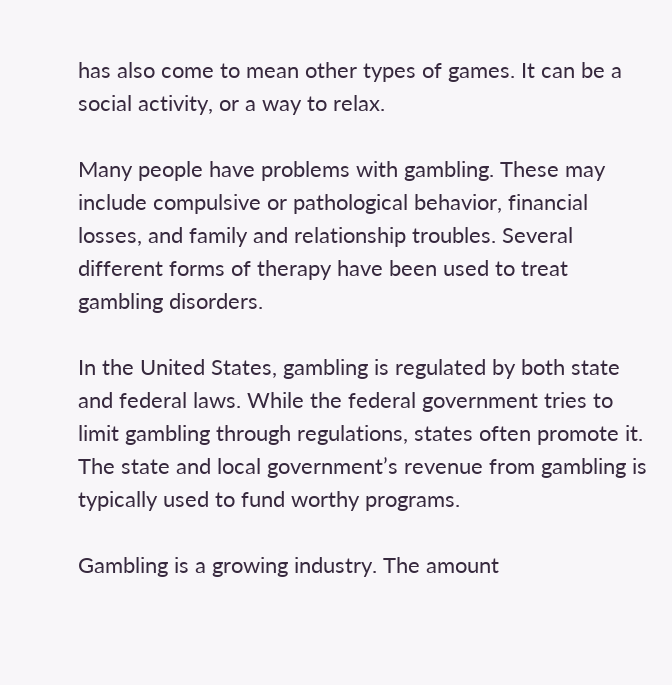has also come to mean other types of games. It can be a social activity, or a way to relax.

Many people have problems with gambling. These may include compulsive or pathological behavior, financial losses, and family and relationship troubles. Several different forms of therapy have been used to treat gambling disorders.

In the United States, gambling is regulated by both state and federal laws. While the federal government tries to limit gambling through regulations, states often promote it. The state and local government’s revenue from gambling is typically used to fund worthy programs.

Gambling is a growing industry. The amount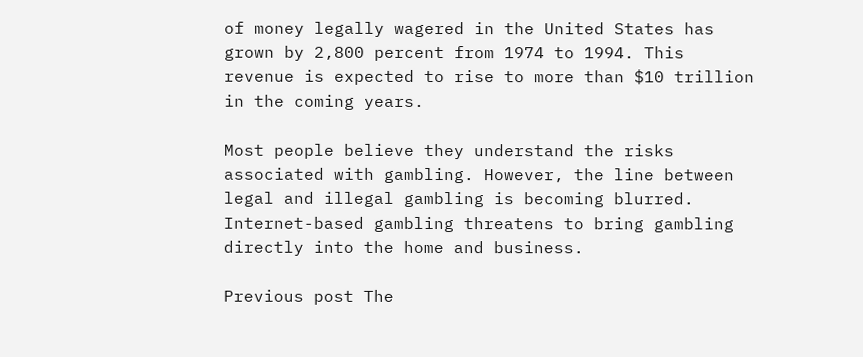of money legally wagered in the United States has grown by 2,800 percent from 1974 to 1994. This revenue is expected to rise to more than $10 trillion in the coming years.

Most people believe they understand the risks associated with gambling. However, the line between legal and illegal gambling is becoming blurred. Internet-based gambling threatens to bring gambling directly into the home and business.

Previous post The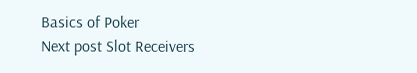Basics of Poker
Next post Slot Receivers